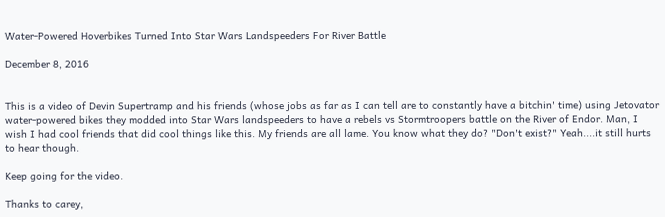Water-Powered Hoverbikes Turned Into Star Wars Landspeeders For River Battle

December 8, 2016


This is a video of Devin Supertramp and his friends (whose jobs as far as I can tell are to constantly have a bitchin' time) using Jetovator water-powered bikes they modded into Star Wars landspeeders to have a rebels vs Stormtroopers battle on the River of Endor. Man, I wish I had cool friends that did cool things like this. My friends are all lame. You know what they do? "Don't exist?" Yeah....it still hurts to hear though.

Keep going for the video.

Thanks to carey,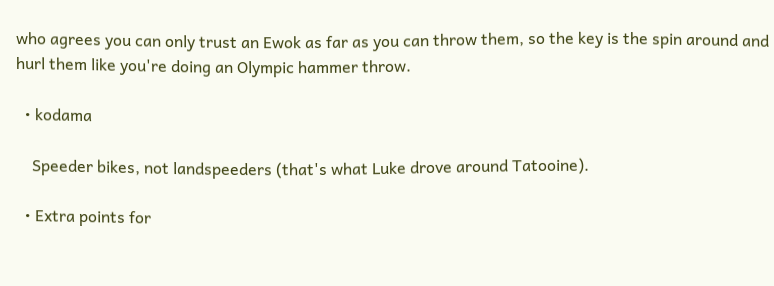who agrees you can only trust an Ewok as far as you can throw them, so the key is the spin around and hurl them like you're doing an Olympic hammer throw.

  • kodama

    Speeder bikes, not landspeeders (that's what Luke drove around Tatooine).

  • Extra points for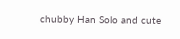chubby Han Solo and cute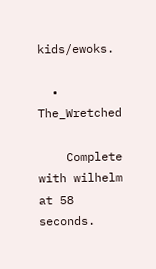kids/ewoks.

  • The_Wretched

    Complete with wilhelm at 58 seconds.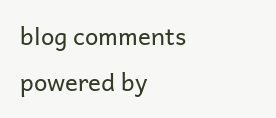blog comments powered by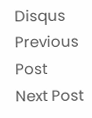Disqus
Previous Post
Next Post